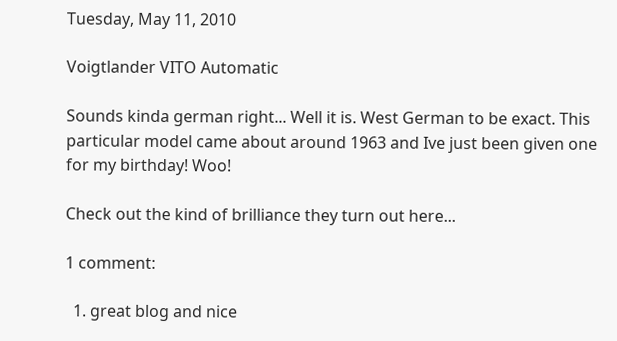Tuesday, May 11, 2010

Voigtlander VITO Automatic

Sounds kinda german right... Well it is. West German to be exact. This particular model came about around 1963 and Ive just been given one for my birthday! Woo!

Check out the kind of brilliance they turn out here...

1 comment:

  1. great blog and nice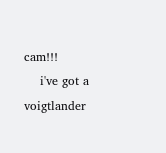cam!!!
    i've got a voigtlander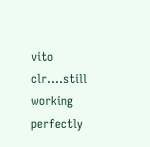vito clr....still working perfectly